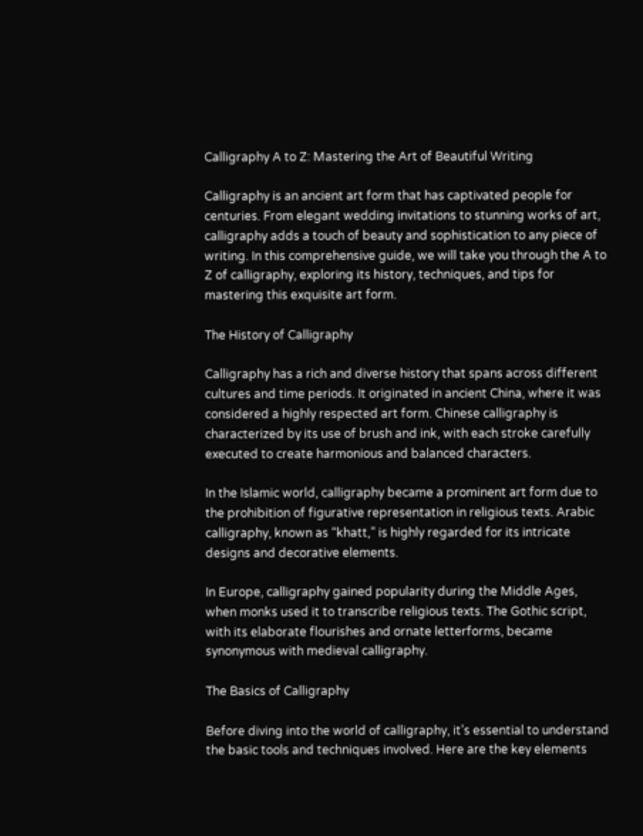Calligraphy A to Z: Mastering the Art of Beautiful Writing

Calligraphy is an ancient art form that has captivated people for centuries. From elegant wedding invitations to stunning works of art, calligraphy adds a touch of beauty and sophistication to any piece of writing. In this comprehensive guide, we will take you through the A to Z of calligraphy, exploring its history, techniques, and tips for mastering this exquisite art form.

The History of Calligraphy

Calligraphy has a rich and diverse history that spans across different cultures and time periods. It originated in ancient China, where it was considered a highly respected art form. Chinese calligraphy is characterized by its use of brush and ink, with each stroke carefully executed to create harmonious and balanced characters.

In the Islamic world, calligraphy became a prominent art form due to the prohibition of figurative representation in religious texts. Arabic calligraphy, known as “khatt,” is highly regarded for its intricate designs and decorative elements.

In Europe, calligraphy gained popularity during the Middle Ages, when monks used it to transcribe religious texts. The Gothic script, with its elaborate flourishes and ornate letterforms, became synonymous with medieval calligraphy.

The Basics of Calligraphy

Before diving into the world of calligraphy, it’s essential to understand the basic tools and techniques involved. Here are the key elements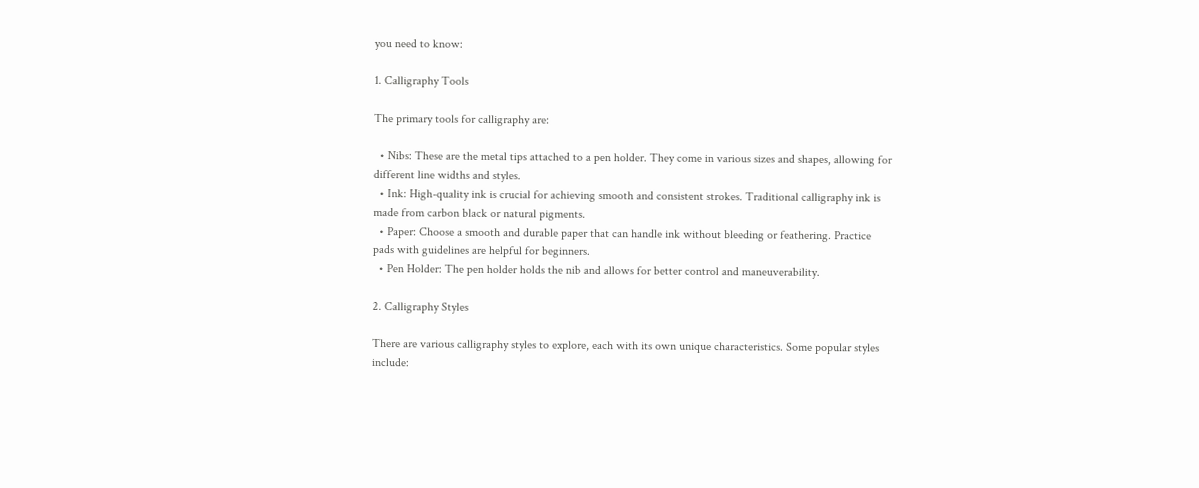you need to know:

1. Calligraphy Tools

The primary tools for calligraphy are:

  • Nibs: These are the metal tips attached to a pen holder. They come in various sizes and shapes, allowing for different line widths and styles.
  • Ink: High-quality ink is crucial for achieving smooth and consistent strokes. Traditional calligraphy ink is made from carbon black or natural pigments.
  • Paper: Choose a smooth and durable paper that can handle ink without bleeding or feathering. Practice pads with guidelines are helpful for beginners.
  • Pen Holder: The pen holder holds the nib and allows for better control and maneuverability.

2. Calligraphy Styles

There are various calligraphy styles to explore, each with its own unique characteristics. Some popular styles include: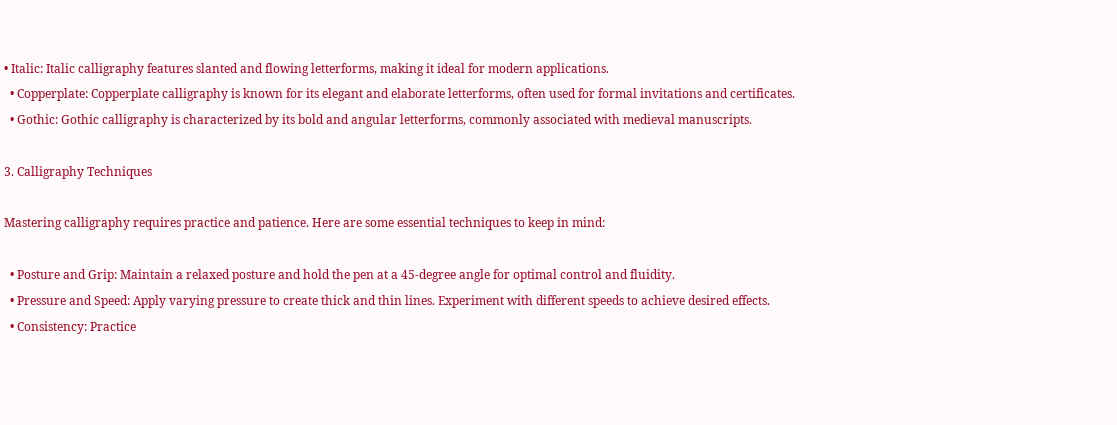• Italic: Italic calligraphy features slanted and flowing letterforms, making it ideal for modern applications.
  • Copperplate: Copperplate calligraphy is known for its elegant and elaborate letterforms, often used for formal invitations and certificates.
  • Gothic: Gothic calligraphy is characterized by its bold and angular letterforms, commonly associated with medieval manuscripts.

3. Calligraphy Techniques

Mastering calligraphy requires practice and patience. Here are some essential techniques to keep in mind:

  • Posture and Grip: Maintain a relaxed posture and hold the pen at a 45-degree angle for optimal control and fluidity.
  • Pressure and Speed: Apply varying pressure to create thick and thin lines. Experiment with different speeds to achieve desired effects.
  • Consistency: Practice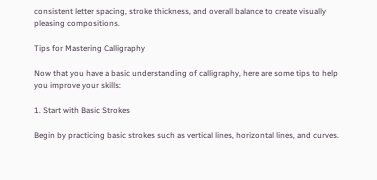consistent letter spacing, stroke thickness, and overall balance to create visually pleasing compositions.

Tips for Mastering Calligraphy

Now that you have a basic understanding of calligraphy, here are some tips to help you improve your skills:

1. Start with Basic Strokes

Begin by practicing basic strokes such as vertical lines, horizontal lines, and curves.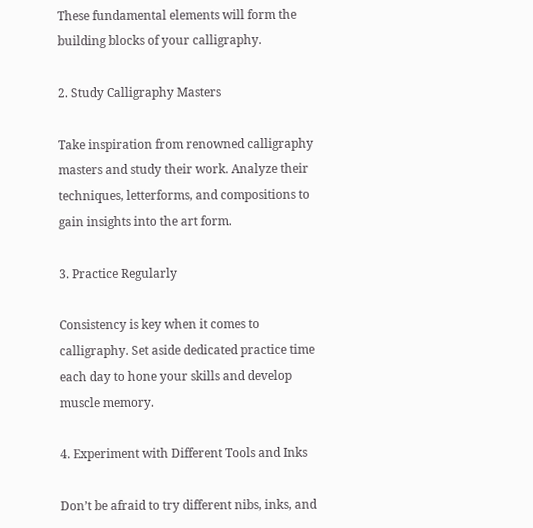These fundamental elements will form the building blocks of your calligraphy.

2. Study Calligraphy Masters

Take inspiration from renowned calligraphy masters and study their work. Analyze their techniques, letterforms, and compositions to gain insights into the art form.

3. Practice Regularly

Consistency is key when it comes to calligraphy. Set aside dedicated practice time each day to hone your skills and develop muscle memory.

4. Experiment with Different Tools and Inks

Don’t be afraid to try different nibs, inks, and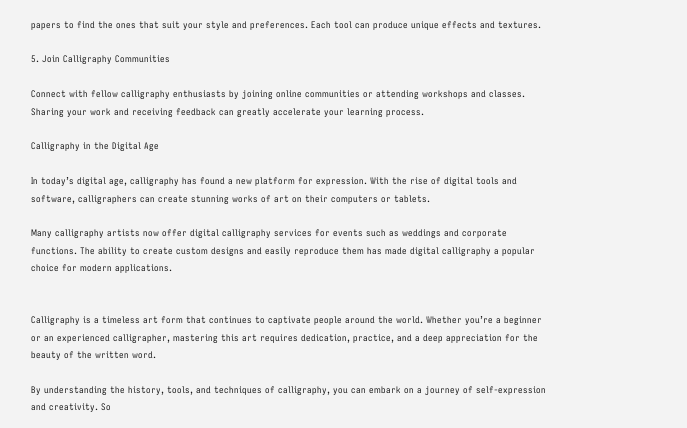papers to find the ones that suit your style and preferences. Each tool can produce unique effects and textures.

5. Join Calligraphy Communities

Connect with fellow calligraphy enthusiasts by joining online communities or attending workshops and classes. Sharing your work and receiving feedback can greatly accelerate your learning process.

Calligraphy in the Digital Age

In today’s digital age, calligraphy has found a new platform for expression. With the rise of digital tools and software, calligraphers can create stunning works of art on their computers or tablets.

Many calligraphy artists now offer digital calligraphy services for events such as weddings and corporate functions. The ability to create custom designs and easily reproduce them has made digital calligraphy a popular choice for modern applications.


Calligraphy is a timeless art form that continues to captivate people around the world. Whether you’re a beginner or an experienced calligrapher, mastering this art requires dedication, practice, and a deep appreciation for the beauty of the written word.

By understanding the history, tools, and techniques of calligraphy, you can embark on a journey of self-expression and creativity. So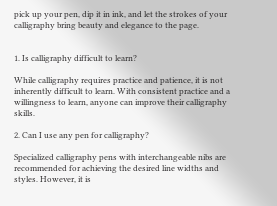pick up your pen, dip it in ink, and let the strokes of your calligraphy bring beauty and elegance to the page.


1. Is calligraphy difficult to learn?

While calligraphy requires practice and patience, it is not inherently difficult to learn. With consistent practice and a willingness to learn, anyone can improve their calligraphy skills.

2. Can I use any pen for calligraphy?

Specialized calligraphy pens with interchangeable nibs are recommended for achieving the desired line widths and styles. However, it is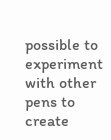possible to experiment with other pens to create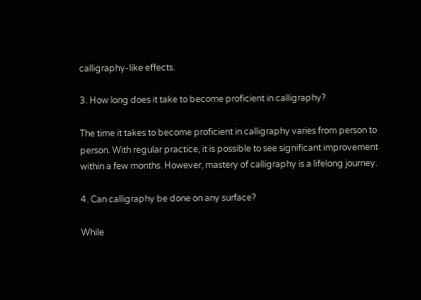calligraphy-like effects.

3. How long does it take to become proficient in calligraphy?

The time it takes to become proficient in calligraphy varies from person to person. With regular practice, it is possible to see significant improvement within a few months. However, mastery of calligraphy is a lifelong journey.

4. Can calligraphy be done on any surface?

While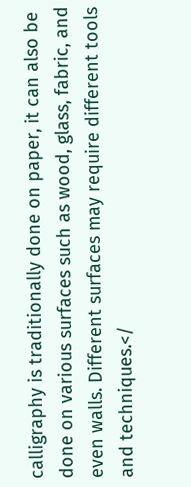calligraphy is traditionally done on paper, it can also be done on various surfaces such as wood, glass, fabric, and even walls. Different surfaces may require different tools and techniques.</